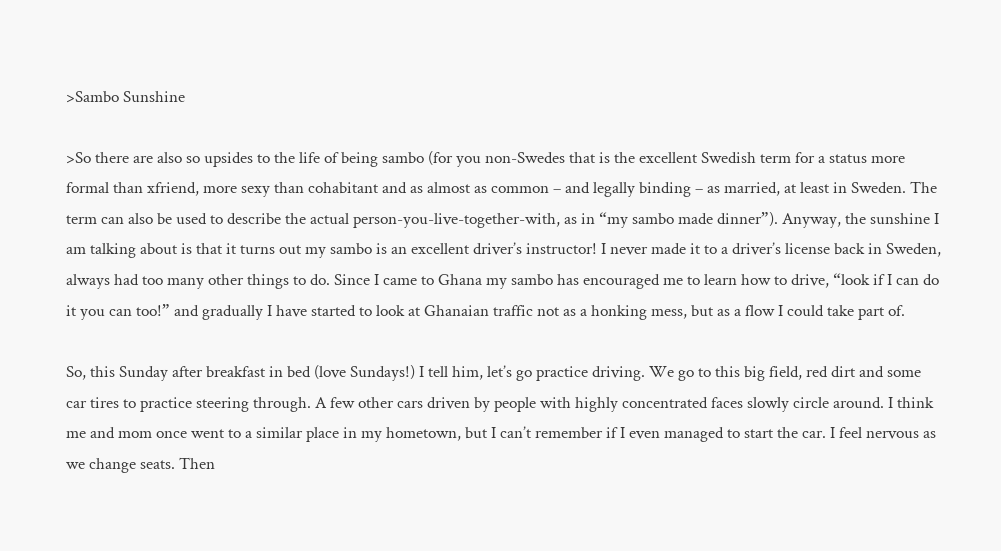>Sambo Sunshine

>So there are also so upsides to the life of being sambo (for you non-Swedes that is the excellent Swedish term for a status more formal than xfriend, more sexy than cohabitant and as almost as common – and legally binding – as married, at least in Sweden. The term can also be used to describe the actual person-you-live-together-with, as in “my sambo made dinner”). Anyway, the sunshine I am talking about is that it turns out my sambo is an excellent driver’s instructor! I never made it to a driver’s license back in Sweden, always had too many other things to do. Since I came to Ghana my sambo has encouraged me to learn how to drive, “look if I can do it you can too!” and gradually I have started to look at Ghanaian traffic not as a honking mess, but as a flow I could take part of.

So, this Sunday after breakfast in bed (love Sundays!) I tell him, let’s go practice driving. We go to this big field, red dirt and some car tires to practice steering through. A few other cars driven by people with highly concentrated faces slowly circle around. I think me and mom once went to a similar place in my hometown, but I can’t remember if I even managed to start the car. I feel nervous as we change seats. Then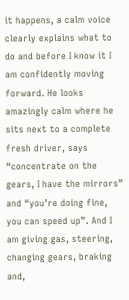it happens, a calm voice clearly explains what to do and before I know it I am confidently moving forward. He looks amazingly calm where he sits next to a complete fresh driver, says “concentrate on the gears, I have the mirrors” and “you’re doing fine, you can speed up”. And I am giving gas, steering, changing gears, braking and,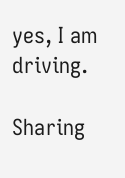yes, I am driving.

Sharing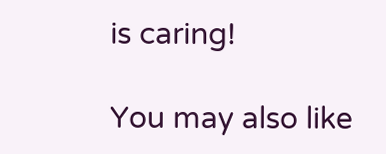is caring!

You may also like